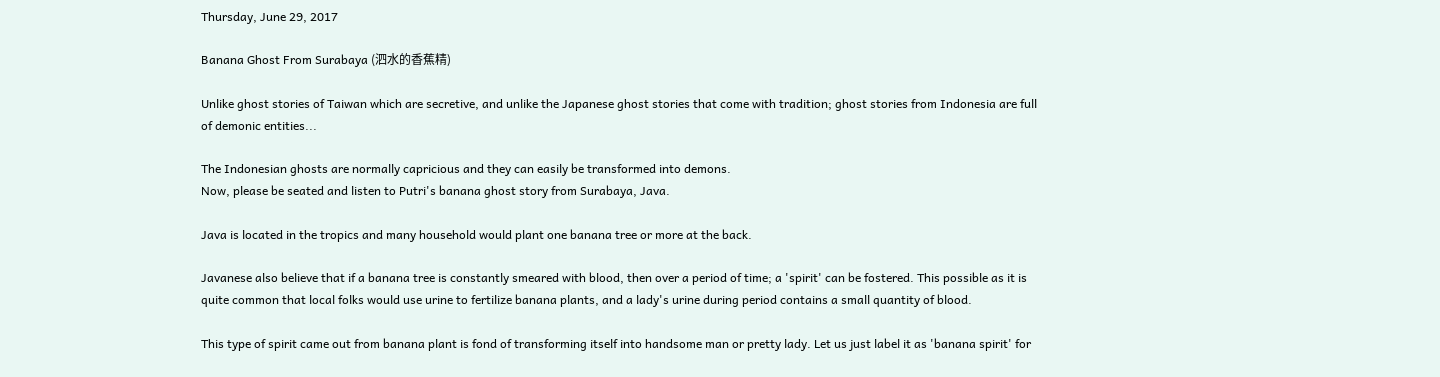Thursday, June 29, 2017

Banana Ghost From Surabaya (泗水的香蕉精)

Unlike ghost stories of Taiwan which are secretive, and unlike the Japanese ghost stories that come with tradition; ghost stories from Indonesia are full of demonic entities...

The Indonesian ghosts are normally capricious and they can easily be transformed into demons.
Now, please be seated and listen to Putri's banana ghost story from Surabaya, Java.

Java is located in the tropics and many household would plant one banana tree or more at the back.

Javanese also believe that if a banana tree is constantly smeared with blood, then over a period of time; a 'spirit' can be fostered. This possible as it is quite common that local folks would use urine to fertilize banana plants, and a lady's urine during period contains a small quantity of blood.

This type of spirit came out from banana plant is fond of transforming itself into handsome man or pretty lady. Let us just label it as 'banana spirit' for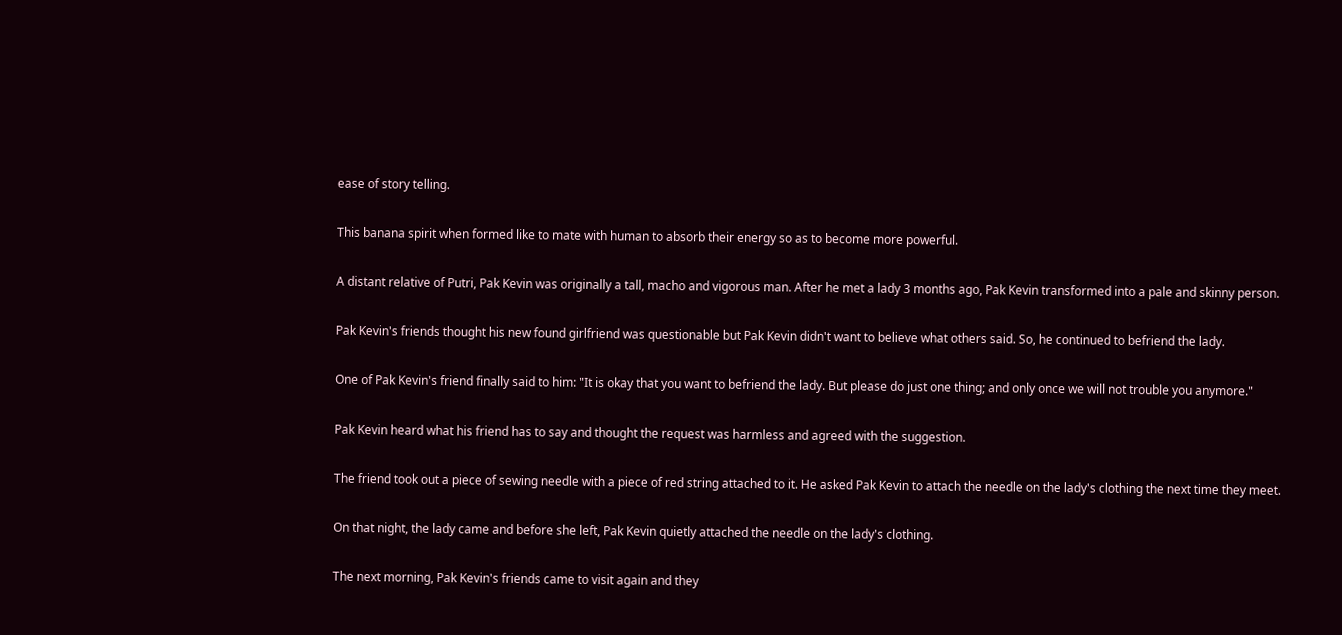ease of story telling.

This banana spirit when formed like to mate with human to absorb their energy so as to become more powerful.

A distant relative of Putri, Pak Kevin was originally a tall, macho and vigorous man. After he met a lady 3 months ago, Pak Kevin transformed into a pale and skinny person.

Pak Kevin's friends thought his new found girlfriend was questionable but Pak Kevin didn't want to believe what others said. So, he continued to befriend the lady.

One of Pak Kevin's friend finally said to him: "It is okay that you want to befriend the lady. But please do just one thing; and only once we will not trouble you anymore."

Pak Kevin heard what his friend has to say and thought the request was harmless and agreed with the suggestion.

The friend took out a piece of sewing needle with a piece of red string attached to it. He asked Pak Kevin to attach the needle on the lady's clothing the next time they meet.

On that night, the lady came and before she left, Pak Kevin quietly attached the needle on the lady's clothing.

The next morning, Pak Kevin's friends came to visit again and they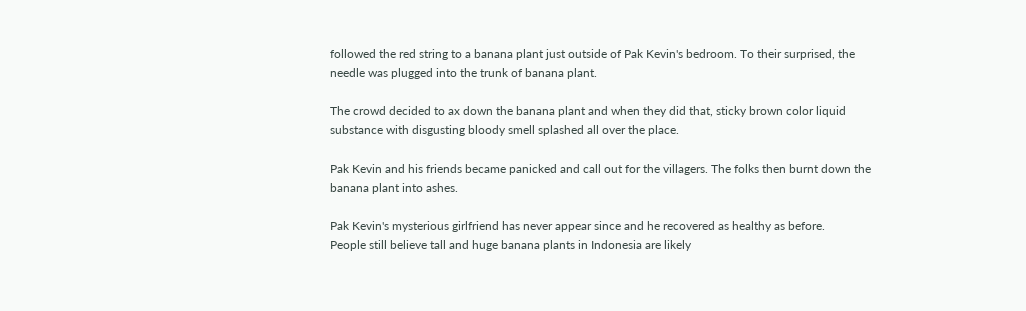followed the red string to a banana plant just outside of Pak Kevin's bedroom. To their surprised, the needle was plugged into the trunk of banana plant.

The crowd decided to ax down the banana plant and when they did that, sticky brown color liquid substance with disgusting bloody smell splashed all over the place.

Pak Kevin and his friends became panicked and call out for the villagers. The folks then burnt down the banana plant into ashes.

Pak Kevin's mysterious girlfriend has never appear since and he recovered as healthy as before.
People still believe tall and huge banana plants in Indonesia are likely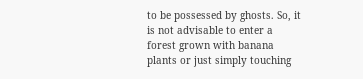to be possessed by ghosts. So, it is not advisable to enter a forest grown with banana plants or just simply touching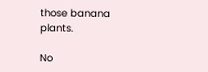those banana plants.

No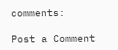comments:

Post a Comment